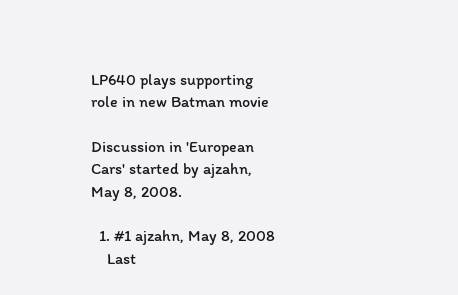LP640 plays supporting role in new Batman movie

Discussion in 'European Cars' started by ajzahn, May 8, 2008.

  1. #1 ajzahn, May 8, 2008
    Last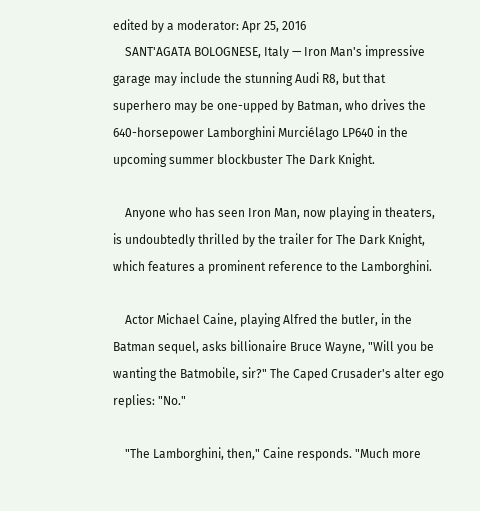edited by a moderator: Apr 25, 2016
    SANT'AGATA BOLOGNESE, Italy — Iron Man's impressive garage may include the stunning Audi R8, but that superhero may be one-upped by Batman, who drives the 640-horsepower Lamborghini Murciélago LP640 in the upcoming summer blockbuster The Dark Knight.

    Anyone who has seen Iron Man, now playing in theaters, is undoubtedly thrilled by the trailer for The Dark Knight, which features a prominent reference to the Lamborghini.

    Actor Michael Caine, playing Alfred the butler, in the Batman sequel, asks billionaire Bruce Wayne, "Will you be wanting the Batmobile, sir?" The Caped Crusader's alter ego replies: "No."

    "The Lamborghini, then," Caine responds. "Much more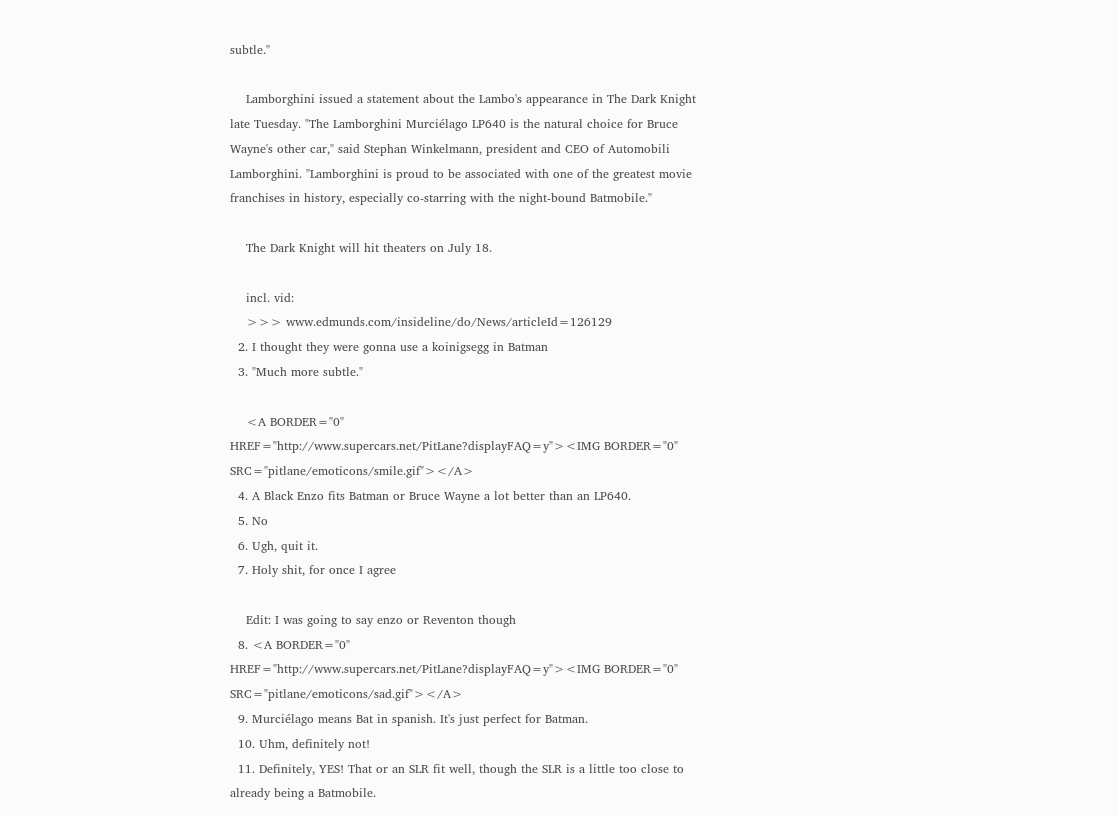subtle."

    Lamborghini issued a statement about the Lambo's appearance in The Dark Knight late Tuesday. "The Lamborghini Murciélago LP640 is the natural choice for Bruce Wayne's other car," said Stephan Winkelmann, president and CEO of Automobili Lamborghini. "Lamborghini is proud to be associated with one of the greatest movie franchises in history, especially co-starring with the night-bound Batmobile."

    The Dark Knight will hit theaters on July 18.

    incl. vid:
    >>> www.edmunds.com/insideline/do/News/articleId=126129
  2. I thought they were gonna use a koinigsegg in Batman
  3. "Much more subtle."

    <A BORDER="0" HREF="http://www.supercars.net/PitLane?displayFAQ=y"><IMG BORDER="0" SRC="pitlane/emoticons/smile.gif"></A>
  4. A Black Enzo fits Batman or Bruce Wayne a lot better than an LP640.
  5. No
  6. Ugh, quit it.
  7. Holy shit, for once I agree

    Edit: I was going to say enzo or Reventon though
  8. <A BORDER="0" HREF="http://www.supercars.net/PitLane?displayFAQ=y"><IMG BORDER="0" SRC="pitlane/emoticons/sad.gif"></A>
  9. Murciélago means Bat in spanish. It's just perfect for Batman.
  10. Uhm, definitely not!
  11. Definitely, YES! That or an SLR fit well, though the SLR is a little too close to already being a Batmobile.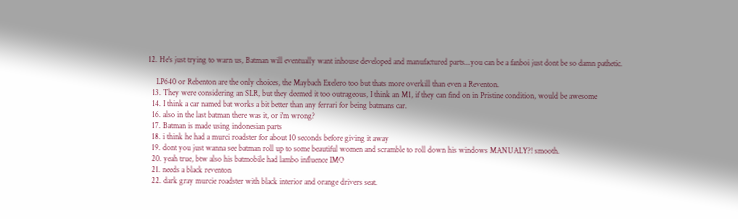12. He's just trying to warn us, Batman will eventually want inhouse developed and manufactured parts...you can be a fanboi just dont be so damn pathetic.

    LP640 or Rebenton are the only choices, the Maybach Exelero too but thats more overkill than even a Reventon.
  13. They were considering an SLR, but they deemed it too outrageous, I think an M1, if they can find on in Pristine condition, would be awesome
  14. I think a car named bat works a bit better than any ferrari for being batmans car.
  16. also in the last batman there was it, or i'm wrong?
  17. Batman is made using indonesian parts
  18. i think he had a murci roadster for about 10 seconds before giving it away
  19. dont you just wanna see batman roll up to some beautiful women and scramble to roll down his windows MANUALY?! smooth.
  20. yeah true, btw also his batmobile had lambo influence IMO
  21. needs a black reventon
  22. dark gray murcie roadster with black interior and orange drivers seat.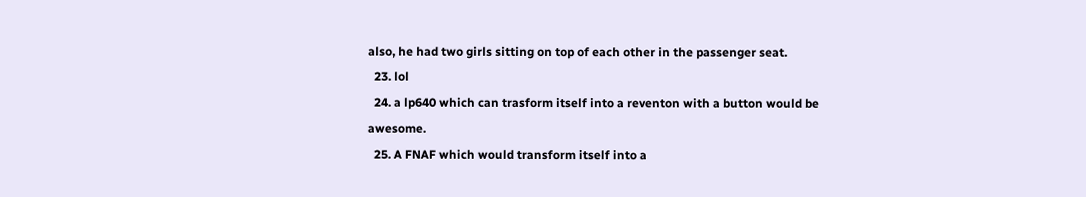also, he had two girls sitting on top of each other in the passenger seat.
  23. lol
  24. a lp640 which can trasform itself into a reventon with a button would be awesome.
  25. A FNAF which would transform itself into a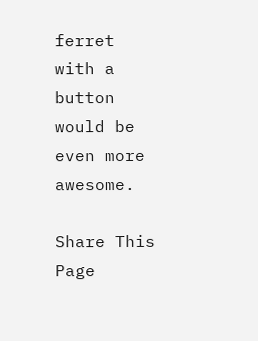ferret with a button would be even more awesome.

Share This Page